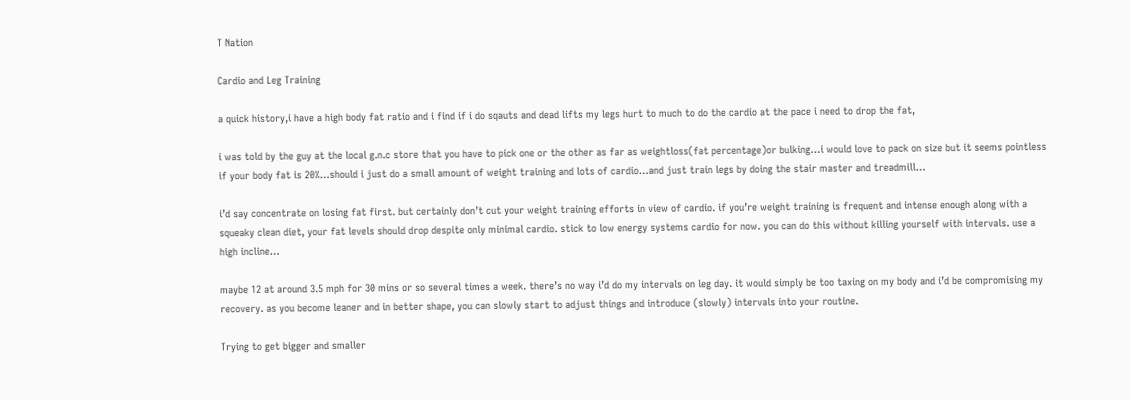T Nation

Cardio and Leg Training

a quick history,i have a high body fat ratio and i find if i do sqauts and dead lifts my legs hurt to much to do the cardio at the pace i need to drop the fat,

i was told by the guy at the local g.n.c store that you have to pick one or the other as far as weightloss(fat percentage)or bulking…i would love to pack on size but it seems pointless if your body fat is 20%…should i just do a small amount of weight training and lots of cardio…and just train legs by doing the stair master and treadmill…

i’d say concentrate on losing fat first. but certainly don’t cut your weight training efforts in view of cardio. if you’re weight training is frequent and intense enough along with a squeaky clean diet, your fat levels should drop despite only minimal cardio. stick to low energy systems cardio for now. you can do this without killing yourself with intervals. use a high incline…

maybe 12 at around 3.5 mph for 30 mins or so several times a week. there’s no way i’d do my intervals on leg day. it would simply be too taxing on my body and i’d be compromising my recovery. as you become leaner and in better shape, you can slowly start to adjust things and introduce (slowly) intervals into your routine.

Trying to get bigger and smaller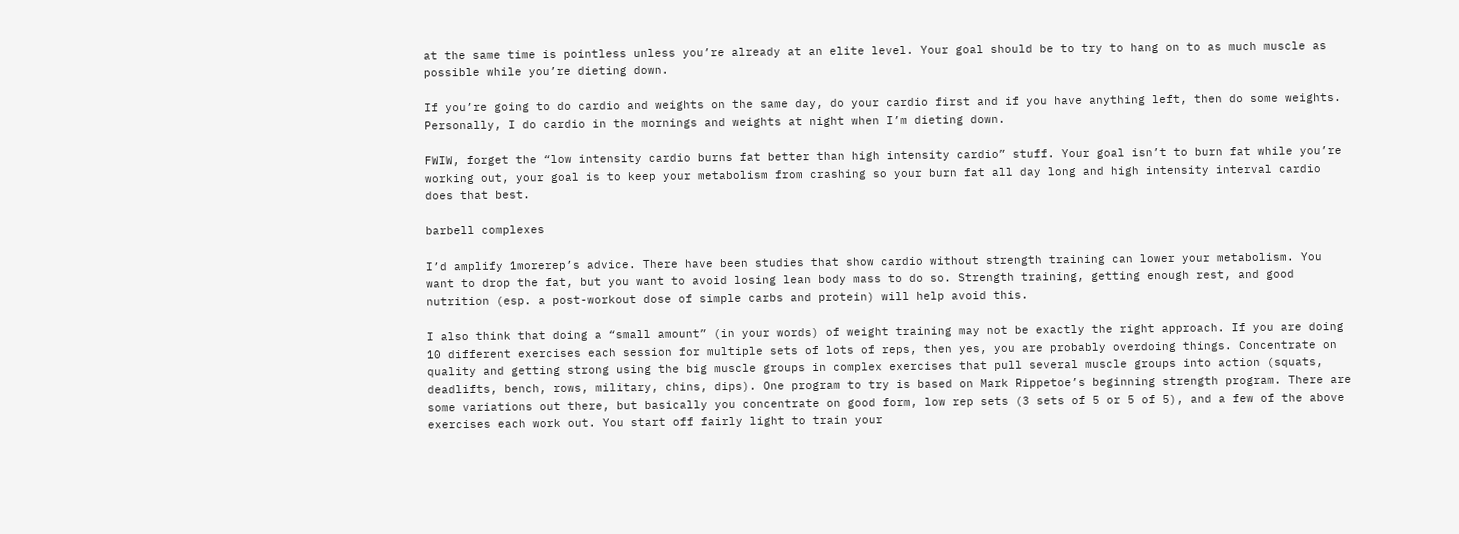at the same time is pointless unless you’re already at an elite level. Your goal should be to try to hang on to as much muscle as possible while you’re dieting down.

If you’re going to do cardio and weights on the same day, do your cardio first and if you have anything left, then do some weights. Personally, I do cardio in the mornings and weights at night when I’m dieting down.

FWIW, forget the “low intensity cardio burns fat better than high intensity cardio” stuff. Your goal isn’t to burn fat while you’re working out, your goal is to keep your metabolism from crashing so your burn fat all day long and high intensity interval cardio does that best.

barbell complexes

I’d amplify 1morerep’s advice. There have been studies that show cardio without strength training can lower your metabolism. You want to drop the fat, but you want to avoid losing lean body mass to do so. Strength training, getting enough rest, and good nutrition (esp. a post-workout dose of simple carbs and protein) will help avoid this.

I also think that doing a “small amount” (in your words) of weight training may not be exactly the right approach. If you are doing 10 different exercises each session for multiple sets of lots of reps, then yes, you are probably overdoing things. Concentrate on quality and getting strong using the big muscle groups in complex exercises that pull several muscle groups into action (squats, deadlifts, bench, rows, military, chins, dips). One program to try is based on Mark Rippetoe’s beginning strength program. There are some variations out there, but basically you concentrate on good form, low rep sets (3 sets of 5 or 5 of 5), and a few of the above exercises each work out. You start off fairly light to train your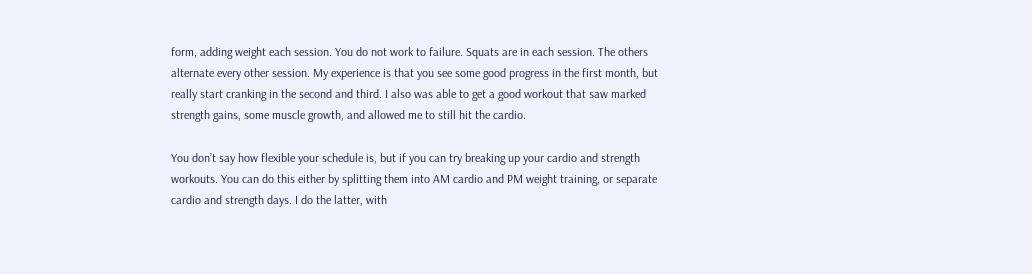form, adding weight each session. You do not work to failure. Squats are in each session. The others alternate every other session. My experience is that you see some good progress in the first month, but really start cranking in the second and third. I also was able to get a good workout that saw marked strength gains, some muscle growth, and allowed me to still hit the cardio.

You don’t say how flexible your schedule is, but if you can try breaking up your cardio and strength workouts. You can do this either by splitting them into AM cardio and PM weight training, or separate cardio and strength days. I do the latter, with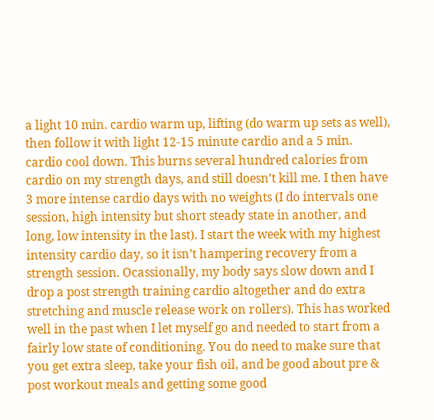a light 10 min. cardio warm up, lifting (do warm up sets as well), then follow it with light 12-15 minute cardio and a 5 min. cardio cool down. This burns several hundred calories from cardio on my strength days, and still doesn’t kill me. I then have 3 more intense cardio days with no weights (I do intervals one session, high intensity but short steady state in another, and long, low intensity in the last). I start the week with my highest intensity cardio day, so it isn’t hampering recovery from a strength session. Ocassionally, my body says slow down and I drop a post strength training cardio altogether and do extra stretching and muscle release work on rollers). This has worked well in the past when I let myself go and needed to start from a fairly low state of conditioning. You do need to make sure that you get extra sleep, take your fish oil, and be good about pre & post workout meals and getting some good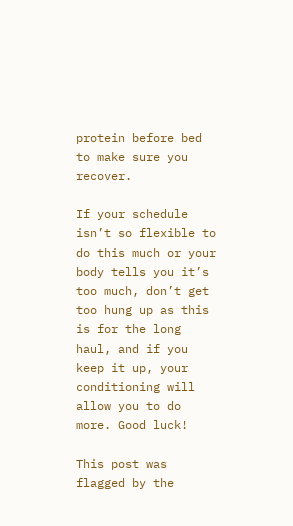protein before bed to make sure you recover.

If your schedule isn’t so flexible to do this much or your body tells you it’s too much, don’t get too hung up as this is for the long haul, and if you keep it up, your conditioning will allow you to do more. Good luck!

This post was flagged by the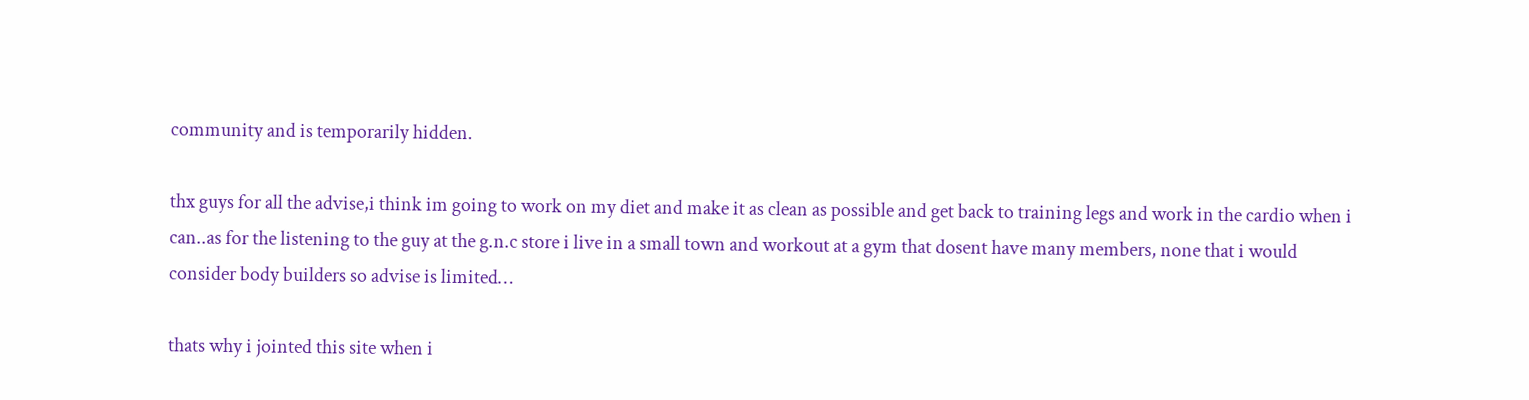community and is temporarily hidden.

thx guys for all the advise,i think im going to work on my diet and make it as clean as possible and get back to training legs and work in the cardio when i can..as for the listening to the guy at the g.n.c store i live in a small town and workout at a gym that dosent have many members, none that i would consider body builders so advise is limited…

thats why i jointed this site when i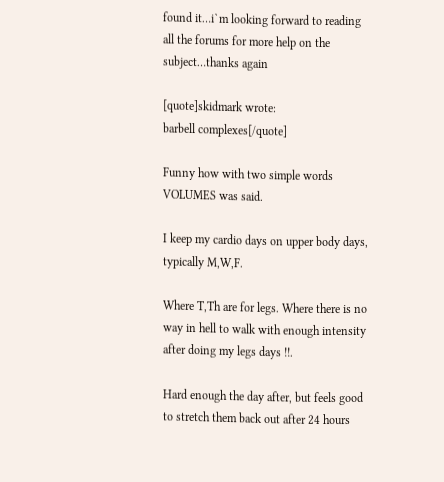found it…i`m looking forward to reading all the forums for more help on the subject…thanks again

[quote]skidmark wrote:
barbell complexes[/quote]

Funny how with two simple words VOLUMES was said.

I keep my cardio days on upper body days, typically M,W,F.

Where T,Th are for legs. Where there is no way in hell to walk with enough intensity after doing my legs days !!.

Hard enough the day after, but feels good to stretch them back out after 24 hours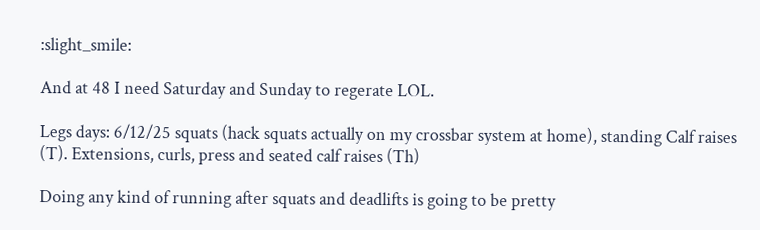:slight_smile:

And at 48 I need Saturday and Sunday to regerate LOL.

Legs days: 6/12/25 squats (hack squats actually on my crossbar system at home), standing Calf raises (T). Extensions, curls, press and seated calf raises (Th)

Doing any kind of running after squats and deadlifts is going to be pretty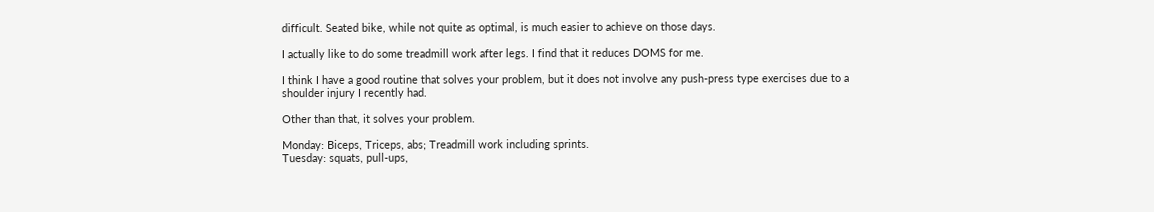difficult. Seated bike, while not quite as optimal, is much easier to achieve on those days.

I actually like to do some treadmill work after legs. I find that it reduces DOMS for me.

I think I have a good routine that solves your problem, but it does not involve any push-press type exercises due to a shoulder injury I recently had.

Other than that, it solves your problem.

Monday: Biceps, Triceps, abs; Treadmill work including sprints.
Tuesday: squats, pull-ups,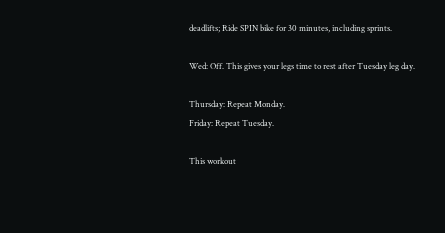deadlifts; Ride SPIN bike for 30 minutes, including sprints.

Wed: Off. This gives your legs time to rest after Tuesday leg day.

Thursday: Repeat Monday.
Friday: Repeat Tuesday.

This workout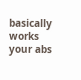basically works your abs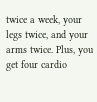twice a week, your legs twice, and your arms twice. Plus, you get four cardio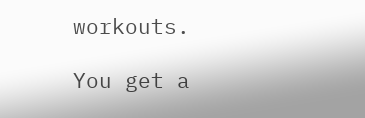workouts.

You get a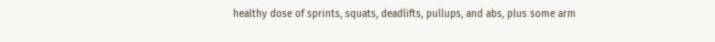healthy dose of sprints, squats, deadlifts, pullups, and abs, plus some arm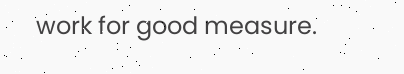work for good measure.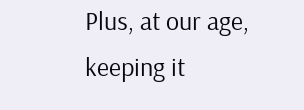Plus, at our age, keeping it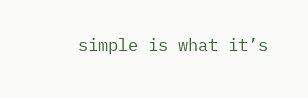simple is what it’s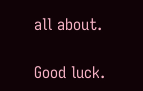all about.

Good luck.